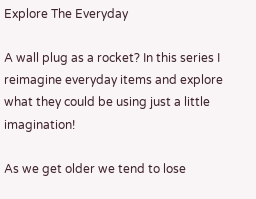Explore The Everyday

A wall plug as a rocket? In this series I reimagine everyday items and explore what they could be using just a little imagination!

As we get older we tend to lose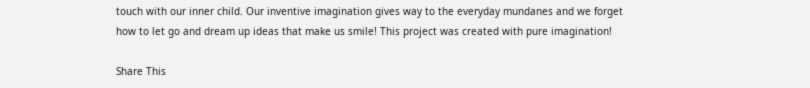touch with our inner child. Our inventive imagination gives way to the everyday mundanes and we forget how to let go and dream up ideas that make us smile! This project was created with pure imagination!

Share This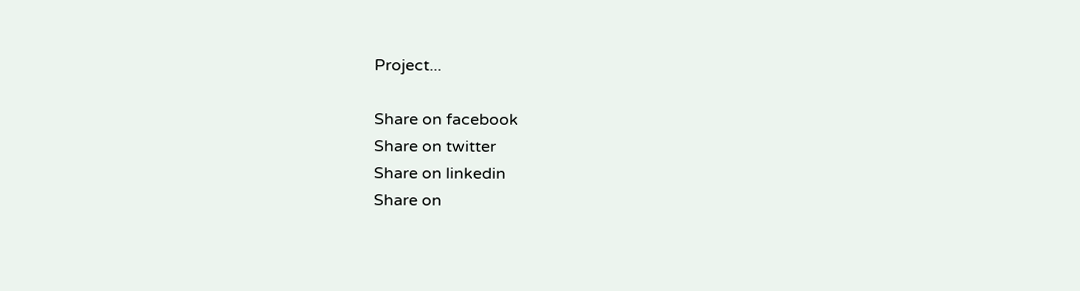Project...

Share on facebook
Share on twitter
Share on linkedin
Share on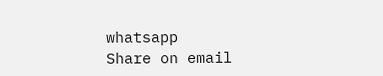whatsapp
Share on email